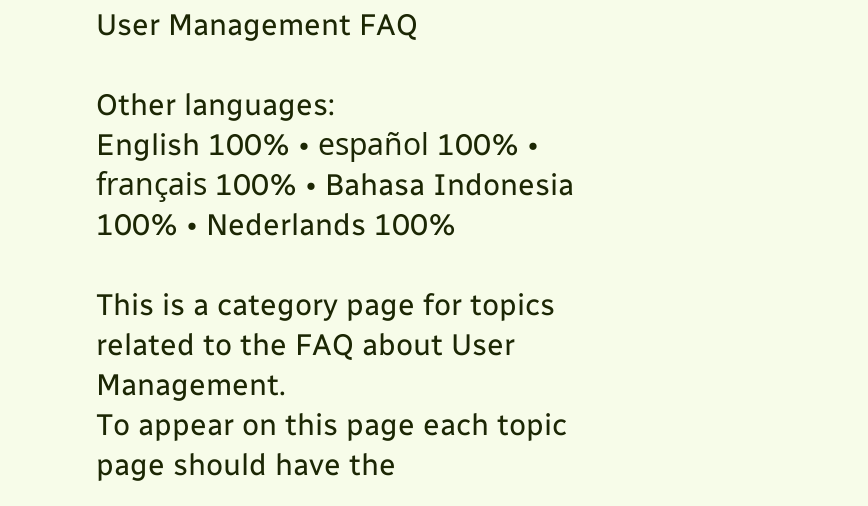User Management FAQ

Other languages:
English 100% • español 100% • français 100% • Bahasa Indonesia 100% • Nederlands 100%

This is a category page for topics related to the FAQ about User Management.
To appear on this page each topic page should have the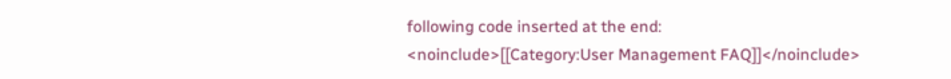following code inserted at the end:
<noinclude>[[Category:User Management FAQ]]</noinclude>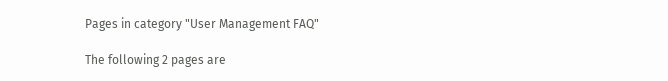Pages in category "User Management FAQ"

The following 2 pages are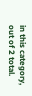in this category, out of 2 total.